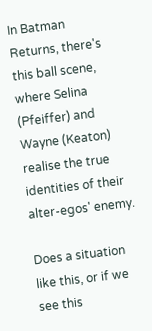In Batman Returns, there's this ball scene, where Selina (Pfeiffer) and Wayne (Keaton) realise the true identities of their alter-egos' enemy.

Does a situation like this, or if we see this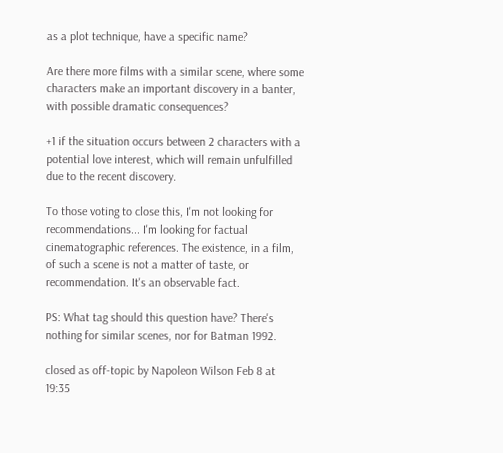as a plot technique, have a specific name?

Are there more films with a similar scene, where some characters make an important discovery in a banter, with possible dramatic consequences?

+1 if the situation occurs between 2 characters with a potential love interest, which will remain unfulfilled due to the recent discovery.

To those voting to close this, I'm not looking for recommendations... I'm looking for factual cinematographic references. The existence, in a film, of such a scene is not a matter of taste, or recommendation. It's an observable fact.

PS: What tag should this question have? There's nothing for similar scenes, nor for Batman 1992.

closed as off-topic by Napoleon Wilson Feb 8 at 19:35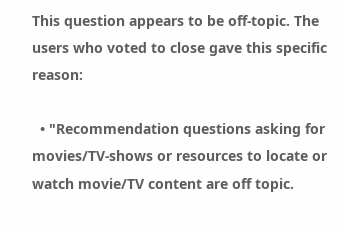This question appears to be off-topic. The users who voted to close gave this specific reason:

  • "Recommendation questions asking for movies/TV-shows or resources to locate or watch movie/TV content are off topic.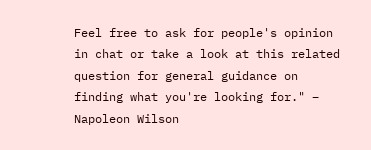Feel free to ask for people's opinion in chat or take a look at this related question for general guidance on finding what you're looking for." – Napoleon Wilson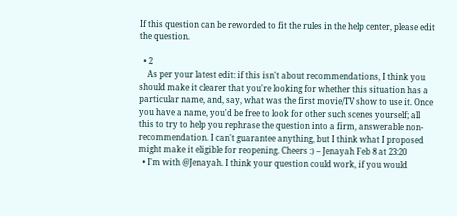If this question can be reworded to fit the rules in the help center, please edit the question.

  • 2
    As per your latest edit: if this isn't about recommendations, I think you should make it clearer that you're looking for whether this situation has a particular name, and, say, what was the first movie/TV show to use it. Once you have a name, you'd be free to look for other such scenes yourself; all this to try to help you rephrase the question into a firm, answerable non-recommendation. I can't guarantee anything, but I think what I proposed might make it eligible for reopening. Cheers :) – Jenayah Feb 8 at 23:20
  • I'm with @Jenayah. I think your question could work, if you would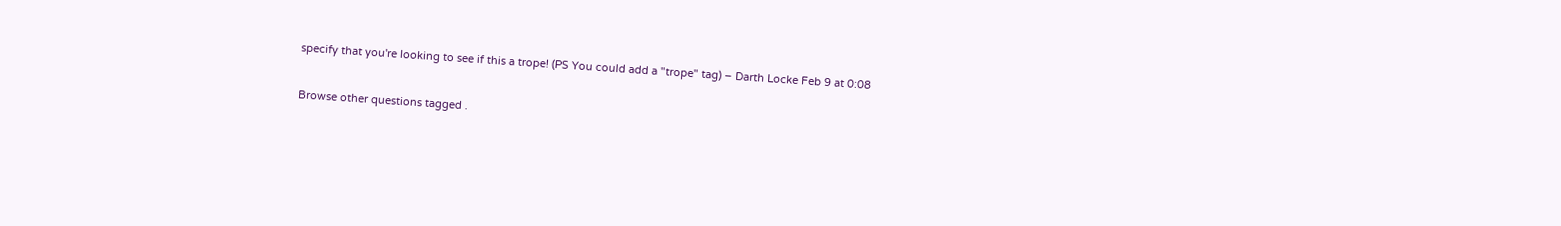specify that you're looking to see if this a trope! (PS You could add a "trope" tag) – Darth Locke Feb 9 at 0:08

Browse other questions tagged .